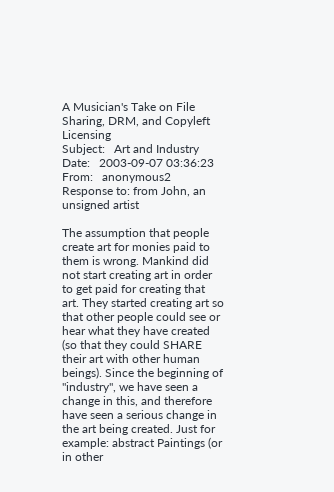A Musician's Take on File Sharing, DRM, and Copyleft Licensing
Subject:   Art and Industry
Date:   2003-09-07 03:36:23
From:   anonymous2
Response to: from John, an unsigned artist

The assumption that people create art for monies paid to them is wrong. Mankind did not start creating art in order to get paid for creating that art. They started creating art so that other people could see or hear what they have created (so that they could SHARE their art with other human beings). Since the beginning of "industry", we have seen a change in this, and therefore have seen a serious change in the art being created. Just for example: abstract Paintings (or in other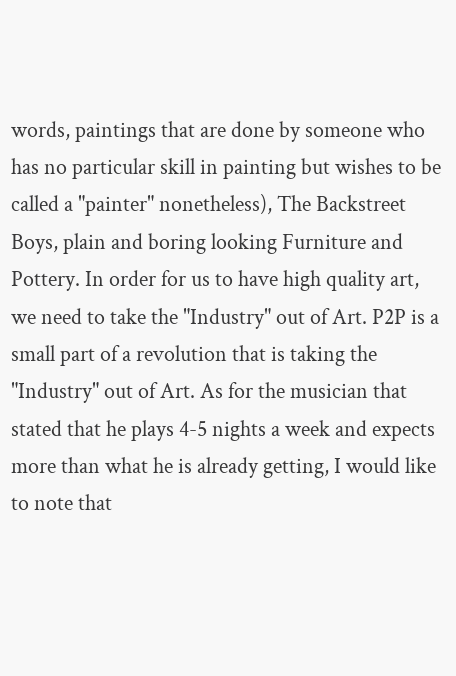words, paintings that are done by someone who has no particular skill in painting but wishes to be called a "painter" nonetheless), The Backstreet Boys, plain and boring looking Furniture and Pottery. In order for us to have high quality art, we need to take the "Industry" out of Art. P2P is a small part of a revolution that is taking the "Industry" out of Art. As for the musician that stated that he plays 4-5 nights a week and expects more than what he is already getting, I would like to note that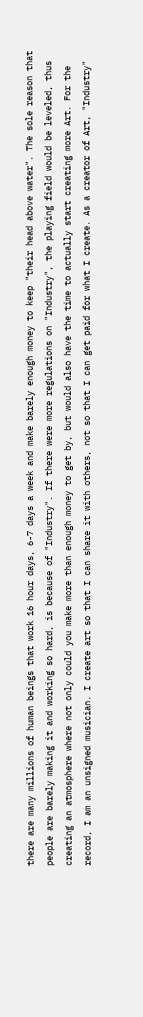there are many millions of human beings that work 16 hour days, 6-7 days a week and make barely enough money to keep "their head above water". The sole reason that people are barely making it and working so hard, is because of "Industry". If there were more regulations on "Industry", the playing field would be leveled, thus creating an atmosphere where not only could you make more than enough money to get by, but would also have the time to actually start creating more Art. For the record, I am an unsigned musician. I create art so that I can share it with others, not so that I can get paid for what I create. As a creator of Art, "Industry"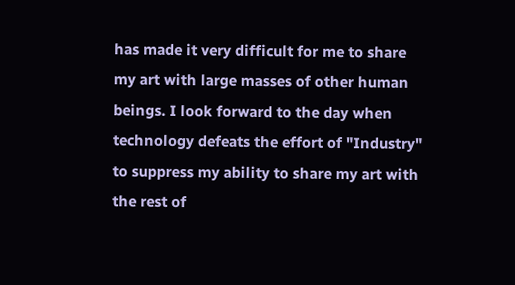has made it very difficult for me to share my art with large masses of other human beings. I look forward to the day when technology defeats the effort of "Industry" to suppress my ability to share my art with the rest of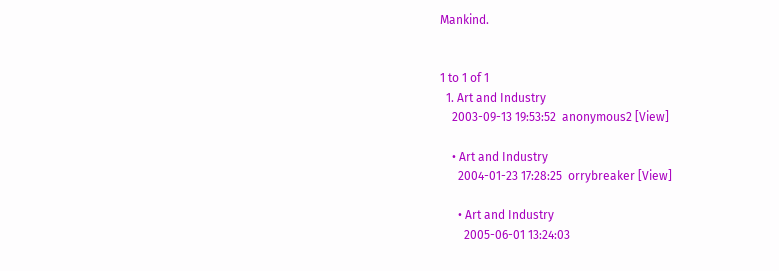Mankind.


1 to 1 of 1
  1. Art and Industry
    2003-09-13 19:53:52  anonymous2 [View]

    • Art and Industry
      2004-01-23 17:28:25  orrybreaker [View]

      • Art and Industry
        2005-06-01 13:24:03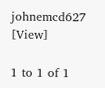johnemcd627 [View]

1 to 1 of 1